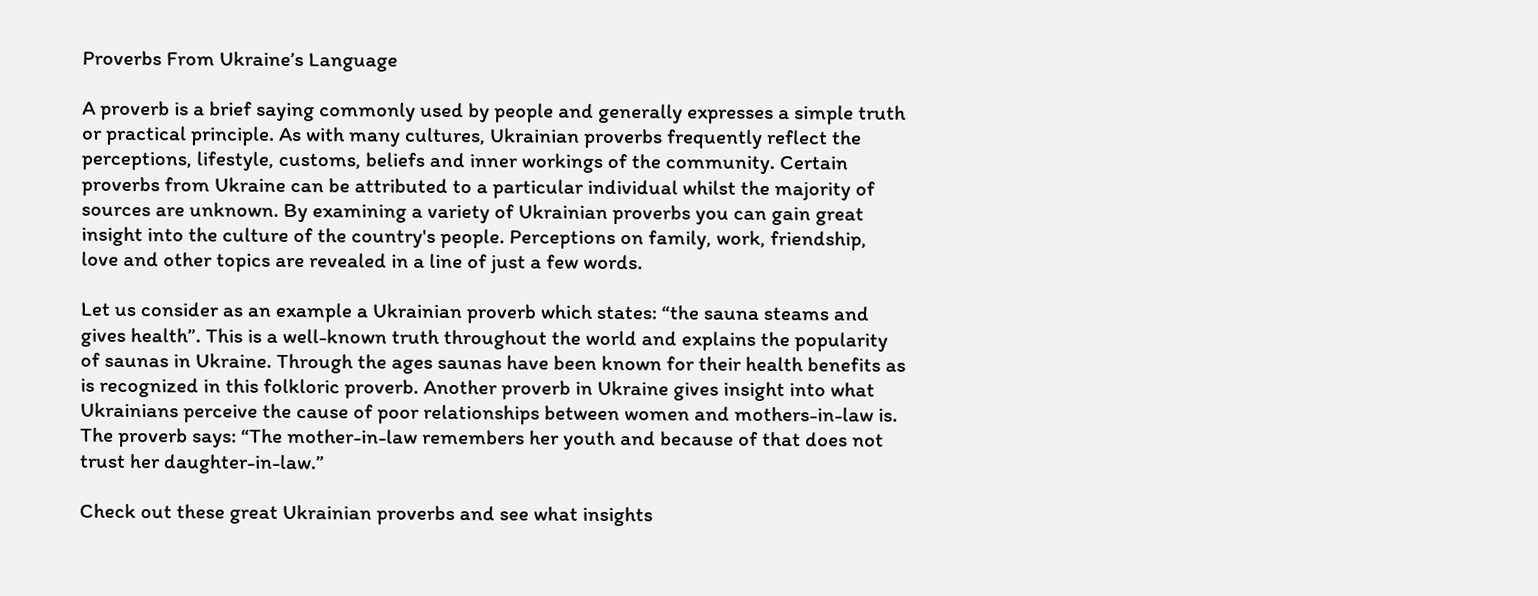Proverbs From Ukraine’s Language

A proverb is a brief saying commonly used by people and generally expresses a simple truth or practical principle. As with many cultures, Ukrainian proverbs frequently reflect the perceptions, lifestyle, customs, beliefs and inner workings of the community. Certain proverbs from Ukraine can be attributed to a particular individual whilst the majority of sources are unknown. By examining a variety of Ukrainian proverbs you can gain great insight into the culture of the country's people. Perceptions on family, work, friendship, love and other topics are revealed in a line of just a few words.

Let us consider as an example a Ukrainian proverb which states: “the sauna steams and gives health”. This is a well-known truth throughout the world and explains the popularity of saunas in Ukraine. Through the ages saunas have been known for their health benefits as is recognized in this folkloric proverb. Another proverb in Ukraine gives insight into what Ukrainians perceive the cause of poor relationships between women and mothers-in-law is. The proverb says: “The mother-in-law remembers her youth and because of that does not trust her daughter-in-law.”

Check out these great Ukrainian proverbs and see what insights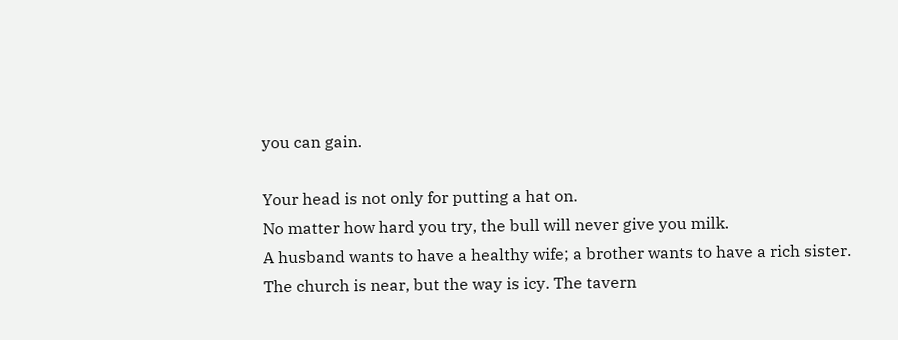you can gain.

Your head is not only for putting a hat on.
No matter how hard you try, the bull will never give you milk.
A husband wants to have a healthy wife; a brother wants to have a rich sister.
The church is near, but the way is icy. The tavern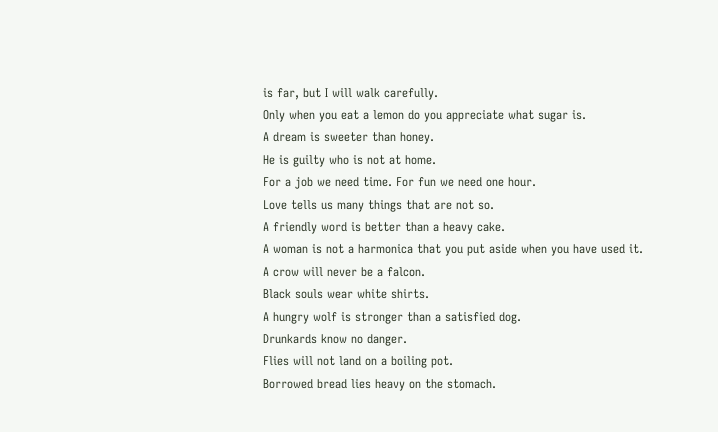is far, but I will walk carefully.
Only when you eat a lemon do you appreciate what sugar is.
A dream is sweeter than honey.
He is guilty who is not at home.
For a job we need time. For fun we need one hour.
Love tells us many things that are not so.
A friendly word is better than a heavy cake.
A woman is not a harmonica that you put aside when you have used it.
A crow will never be a falcon.
Black souls wear white shirts.
A hungry wolf is stronger than a satisfied dog.
Drunkards know no danger.
Flies will not land on a boiling pot.
Borrowed bread lies heavy on the stomach.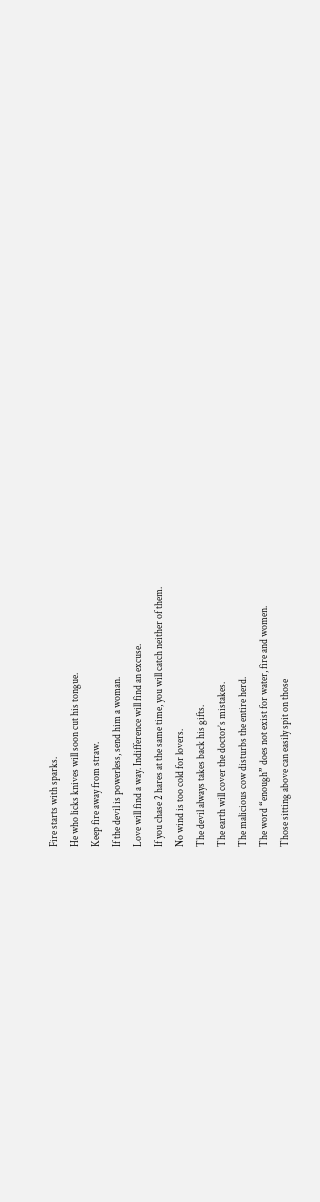Fire starts with sparks.
He who licks knives will soon cut his tongue.
Keep fire away from straw.
If the devil is powerless, send him a woman.
Love will find a way. Indifference will find an excuse.
If you chase 2 hares at the same time, you will catch neither of them.
No wind is too cold for lovers.
The devil always takes back his gifts.
The earth will cover the doctor’s mistakes.
The malicious cow disturbs the entire herd.
The word “enough” does not exist for water, fire and women.
Those sitting above can easily spit on those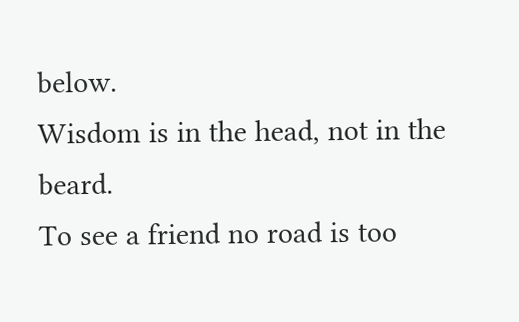below.
Wisdom is in the head, not in the beard.
To see a friend no road is too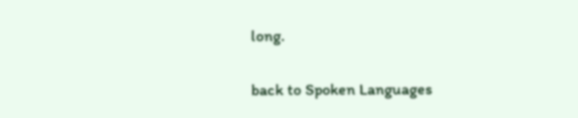long.

back to Spoken Languages